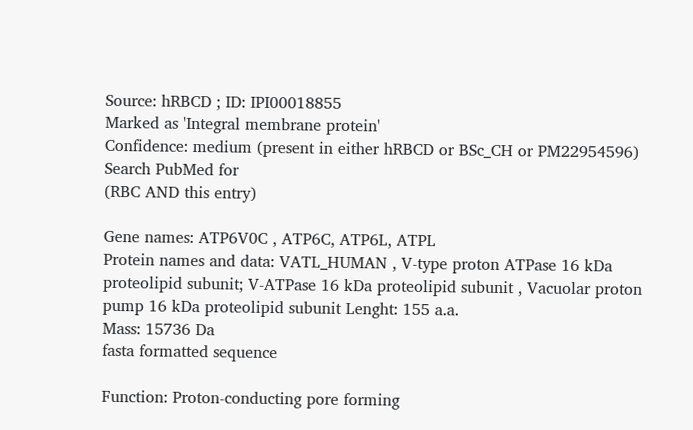Source: hRBCD ; ID: IPI00018855
Marked as 'Integral membrane protein'
Confidence: medium (present in either hRBCD or BSc_CH or PM22954596) Search PubMed for
(RBC AND this entry)

Gene names: ATP6V0C , ATP6C, ATP6L, ATPL
Protein names and data: VATL_HUMAN , V-type proton ATPase 16 kDa proteolipid subunit; V-ATPase 16 kDa proteolipid subunit , Vacuolar proton pump 16 kDa proteolipid subunit Lenght: 155 a.a.
Mass: 15736 Da
fasta formatted sequence

Function: Proton-conducting pore forming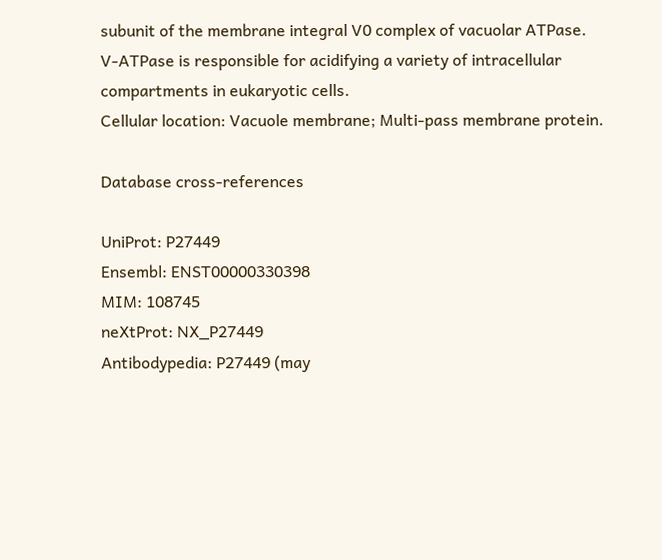subunit of the membrane integral V0 complex of vacuolar ATPase. V-ATPase is responsible for acidifying a variety of intracellular compartments in eukaryotic cells.
Cellular location: Vacuole membrane; Multi-pass membrane protein.

Database cross-references

UniProt: P27449
Ensembl: ENST00000330398
MIM: 108745
neXtProt: NX_P27449
Antibodypedia: P27449 (may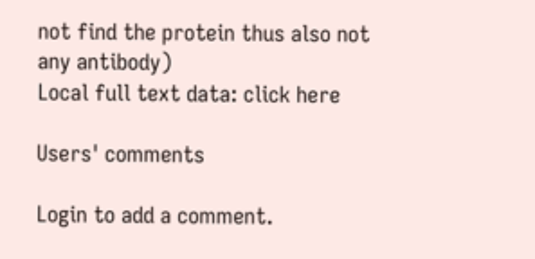not find the protein thus also not any antibody)
Local full text data: click here

Users' comments

Login to add a comment.